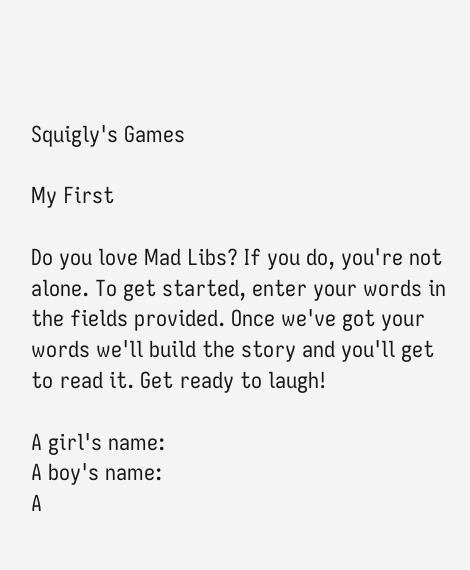Squigly's Games

My First

Do you love Mad Libs? If you do, you're not alone. To get started, enter your words in the fields provided. Once we've got your words we'll build the story and you'll get to read it. Get ready to laugh!

A girl's name:
A boy's name:
A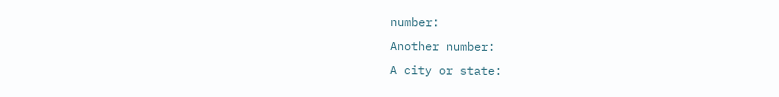number:
Another number:
A city or state: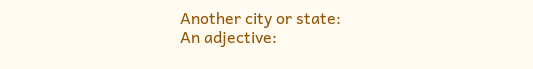Another city or state:
An adjective: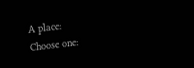A place:
Choose one: